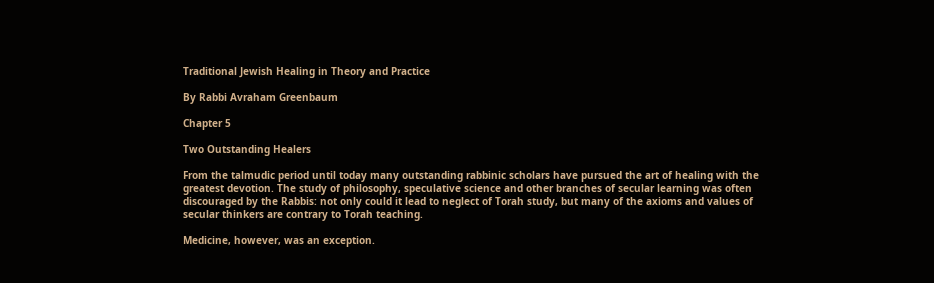Traditional Jewish Healing in Theory and Practice

By Rabbi Avraham Greenbaum

Chapter 5

Two Outstanding Healers

From the talmudic period until today many outstanding rabbinic scholars have pursued the art of healing with the greatest devotion. The study of philosophy, speculative science and other branches of secular learning was often discouraged by the Rabbis: not only could it lead to neglect of Torah study, but many of the axioms and values of secular thinkers are contrary to Torah teaching.

Medicine, however, was an exception.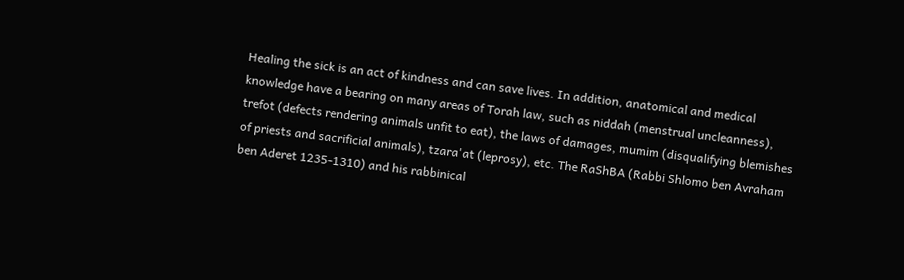Healing the sick is an act of kindness and can save lives. In addition, anatomical and medical knowledge have a bearing on many areas of Torah law, such as niddah (menstrual uncleanness), trefot (defects rendering animals unfit to eat), the laws of damages, mumim (disqualifying blemishes of priests and sacrificial animals), tzara'at (leprosy), etc. The RaShBA (Rabbi Shlomo ben Avraham ben Aderet 1235-1310) and his rabbinical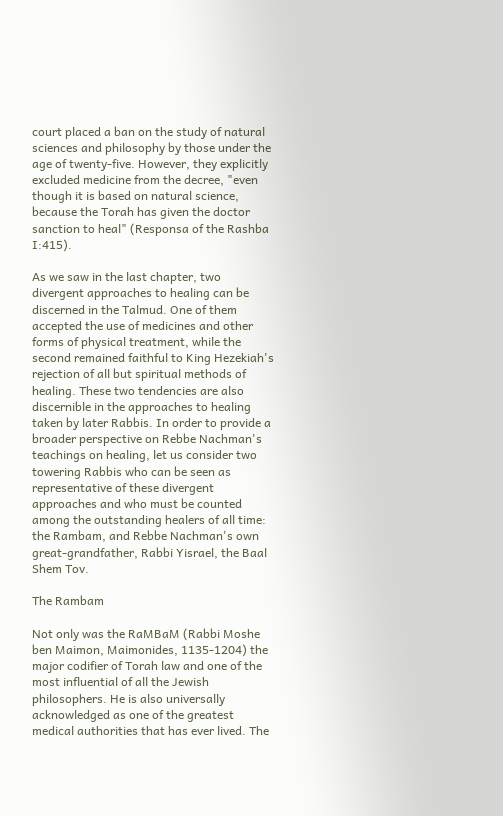court placed a ban on the study of natural sciences and philosophy by those under the age of twenty-five. However, they explicitly excluded medicine from the decree, "even though it is based on natural science, because the Torah has given the doctor sanction to heal" (Responsa of the Rashba I:415).

As we saw in the last chapter, two divergent approaches to healing can be discerned in the Talmud. One of them accepted the use of medicines and other forms of physical treatment, while the second remained faithful to King Hezekiah's rejection of all but spiritual methods of healing. These two tendencies are also discernible in the approaches to healing taken by later Rabbis. In order to provide a broader perspective on Rebbe Nachman's teachings on healing, let us consider two towering Rabbis who can be seen as representative of these divergent approaches and who must be counted among the outstanding healers of all time: the Rambam, and Rebbe Nachman's own great-grandfather, Rabbi Yisrael, the Baal Shem Tov.

The Rambam

Not only was the RaMBaM (Rabbi Moshe ben Maimon, Maimonides, 1135-1204) the major codifier of Torah law and one of the most influential of all the Jewish philosophers. He is also universally acknowledged as one of the greatest medical authorities that has ever lived. The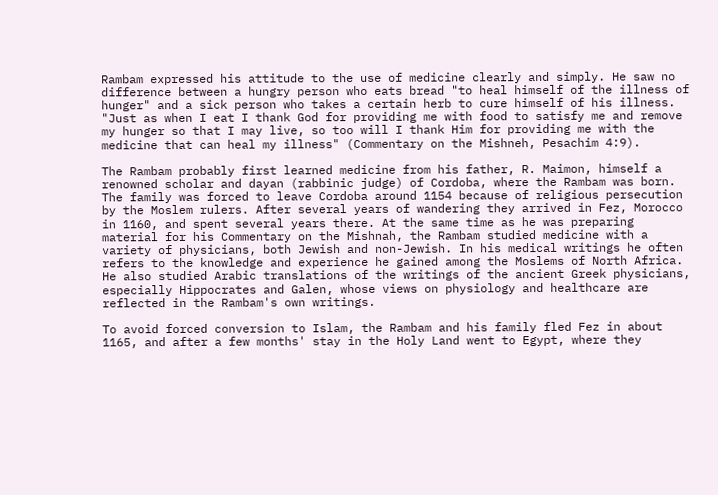Rambam expressed his attitude to the use of medicine clearly and simply. He saw no difference between a hungry person who eats bread "to heal himself of the illness of hunger" and a sick person who takes a certain herb to cure himself of his illness. "Just as when I eat I thank God for providing me with food to satisfy me and remove my hunger so that I may live, so too will I thank Him for providing me with the medicine that can heal my illness" (Commentary on the Mishneh, Pesachim 4:9).

The Rambam probably first learned medicine from his father, R. Maimon, himself a renowned scholar and dayan (rabbinic judge) of Cordoba, where the Rambam was born. The family was forced to leave Cordoba around 1154 because of religious persecution by the Moslem rulers. After several years of wandering they arrived in Fez, Morocco in 1160, and spent several years there. At the same time as he was preparing material for his Commentary on the Mishnah, the Rambam studied medicine with a variety of physicians, both Jewish and non-Jewish. In his medical writings he often refers to the knowledge and experience he gained among the Moslems of North Africa. He also studied Arabic translations of the writings of the ancient Greek physicians, especially Hippocrates and Galen, whose views on physiology and healthcare are reflected in the Rambam's own writings.

To avoid forced conversion to Islam, the Rambam and his family fled Fez in about 1165, and after a few months' stay in the Holy Land went to Egypt, where they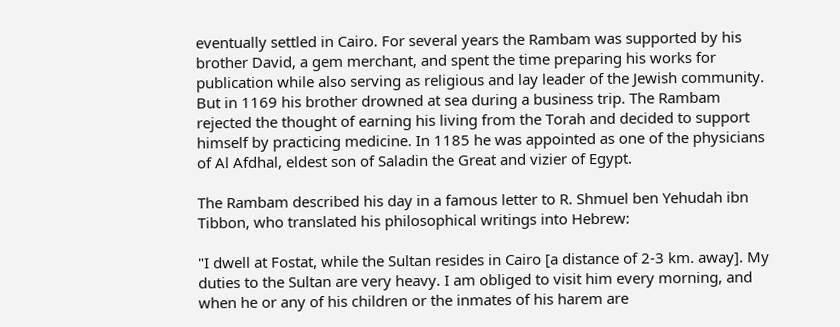eventually settled in Cairo. For several years the Rambam was supported by his brother David, a gem merchant, and spent the time preparing his works for publication while also serving as religious and lay leader of the Jewish community. But in 1169 his brother drowned at sea during a business trip. The Rambam rejected the thought of earning his living from the Torah and decided to support himself by practicing medicine. In 1185 he was appointed as one of the physicians of Al Afdhal, eldest son of Saladin the Great and vizier of Egypt.

The Rambam described his day in a famous letter to R. Shmuel ben Yehudah ibn Tibbon, who translated his philosophical writings into Hebrew:

"I dwell at Fostat, while the Sultan resides in Cairo [a distance of 2-3 km. away]. My duties to the Sultan are very heavy. I am obliged to visit him every morning, and when he or any of his children or the inmates of his harem are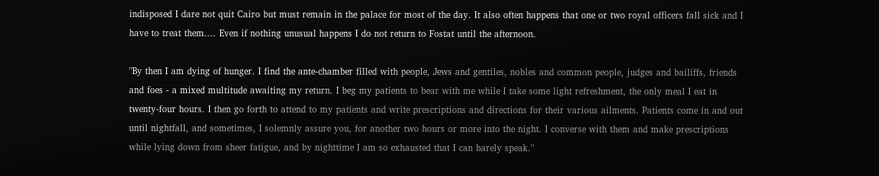indisposed I dare not quit Cairo but must remain in the palace for most of the day. It also often happens that one or two royal officers fall sick and I have to treat them.... Even if nothing unusual happens I do not return to Fostat until the afternoon.

"By then I am dying of hunger. I find the ante-chamber filled with people, Jews and gentiles, nobles and common people, judges and bailiffs, friends and foes - a mixed multitude awaiting my return. I beg my patients to bear with me while I take some light refreshment, the only meal I eat in twenty-four hours. I then go forth to attend to my patients and write prescriptions and directions for their various ailments. Patients come in and out until nightfall, and sometimes, I solemnly assure you, for another two hours or more into the night. I converse with them and make prescriptions while lying down from sheer fatigue, and by nighttime I am so exhausted that I can barely speak."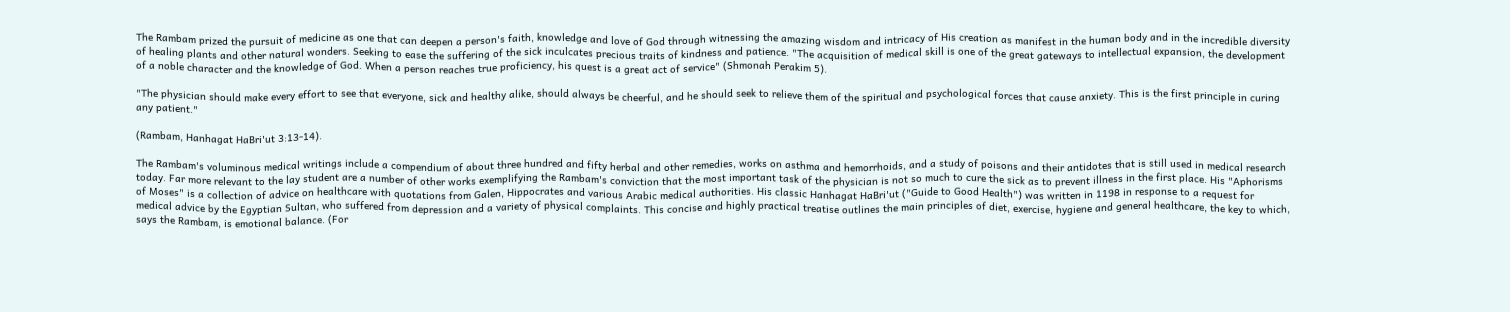The Rambam prized the pursuit of medicine as one that can deepen a person's faith, knowledge and love of God through witnessing the amazing wisdom and intricacy of His creation as manifest in the human body and in the incredible diversity of healing plants and other natural wonders. Seeking to ease the suffering of the sick inculcates precious traits of kindness and patience. "The acquisition of medical skill is one of the great gateways to intellectual expansion, the development of a noble character and the knowledge of God. When a person reaches true proficiency, his quest is a great act of service" (Shmonah Perakim 5).

"The physician should make every effort to see that everyone, sick and healthy alike, should always be cheerful, and he should seek to relieve them of the spiritual and psychological forces that cause anxiety. This is the first principle in curing any patient."

(Rambam, Hanhagat HaBri'ut 3:13-14).

The Rambam's voluminous medical writings include a compendium of about three hundred and fifty herbal and other remedies, works on asthma and hemorrhoids, and a study of poisons and their antidotes that is still used in medical research today. Far more relevant to the lay student are a number of other works exemplifying the Rambam's conviction that the most important task of the physician is not so much to cure the sick as to prevent illness in the first place. His "Aphorisms of Moses" is a collection of advice on healthcare with quotations from Galen, Hippocrates and various Arabic medical authorities. His classic Hanhagat HaBri'ut ("Guide to Good Health") was written in 1198 in response to a request for medical advice by the Egyptian Sultan, who suffered from depression and a variety of physical complaints. This concise and highly practical treatise outlines the main principles of diet, exercise, hygiene and general healthcare, the key to which, says the Rambam, is emotional balance. (For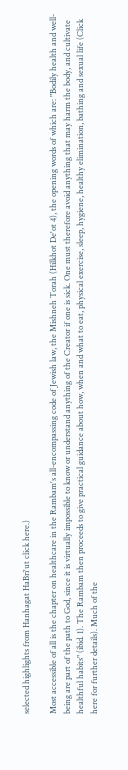selected highlights from Hanhagat HaBri'ut click here.)

Most accessible of all is the chapter on healthcare in the Rambam's all-encompassing code of Jewish law, the Mishneh Torah (Hilkhot De'ot 4), the opening words of which are: "Bodily health and well-being are part of the path to God, since it is virtually impossible to know or understand anything of the Creator if one is sick. One must therefore avoid anything that may harm the body, and cultivate healthful habits" (ibid. 1). The Rambam then proceeds to give practical guidance about how, when and what to eat, physical exercise, sleep, hygiene, healthy elimination, bathing and sexual life (Click here for further details). Much of the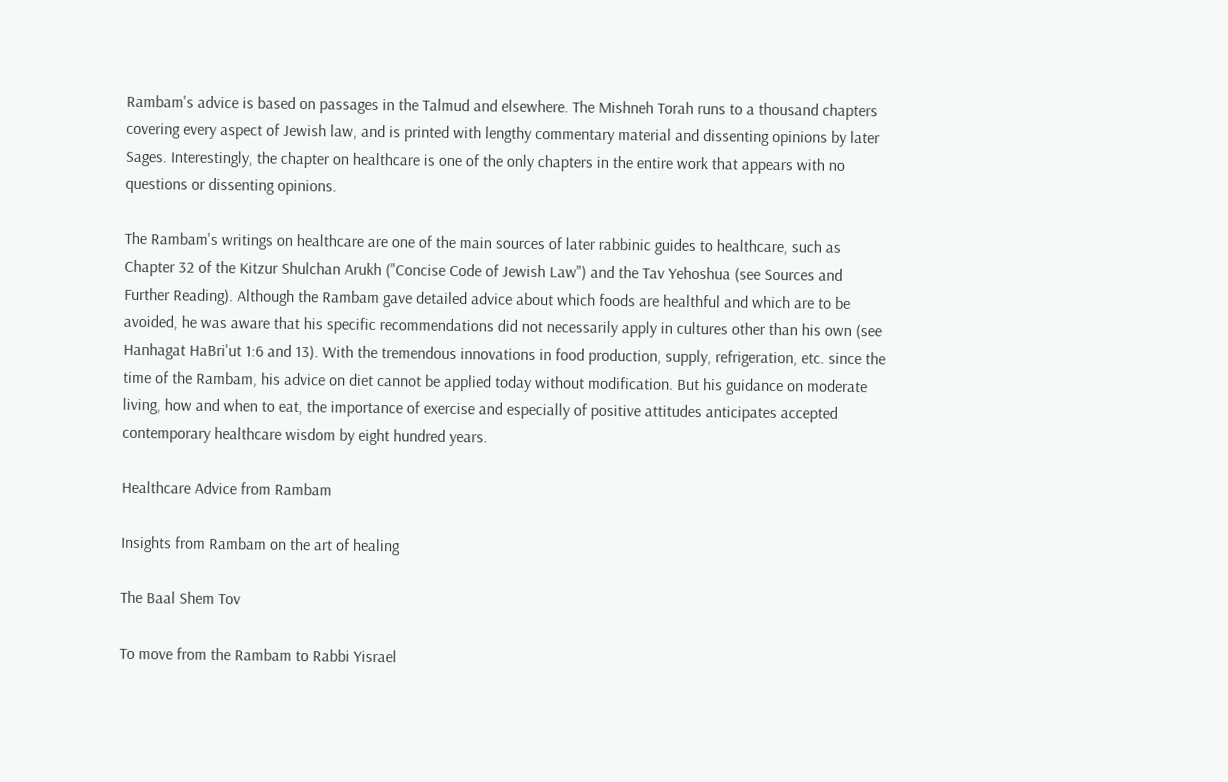Rambam's advice is based on passages in the Talmud and elsewhere. The Mishneh Torah runs to a thousand chapters covering every aspect of Jewish law, and is printed with lengthy commentary material and dissenting opinions by later Sages. Interestingly, the chapter on healthcare is one of the only chapters in the entire work that appears with no questions or dissenting opinions.

The Rambam's writings on healthcare are one of the main sources of later rabbinic guides to healthcare, such as Chapter 32 of the Kitzur Shulchan Arukh ("Concise Code of Jewish Law") and the Tav Yehoshua (see Sources and Further Reading). Although the Rambam gave detailed advice about which foods are healthful and which are to be avoided, he was aware that his specific recommendations did not necessarily apply in cultures other than his own (see Hanhagat HaBri'ut 1:6 and 13). With the tremendous innovations in food production, supply, refrigeration, etc. since the time of the Rambam, his advice on diet cannot be applied today without modification. But his guidance on moderate living, how and when to eat, the importance of exercise and especially of positive attitudes anticipates accepted contemporary healthcare wisdom by eight hundred years.

Healthcare Advice from Rambam

Insights from Rambam on the art of healing

The Baal Shem Tov

To move from the Rambam to Rabbi Yisrael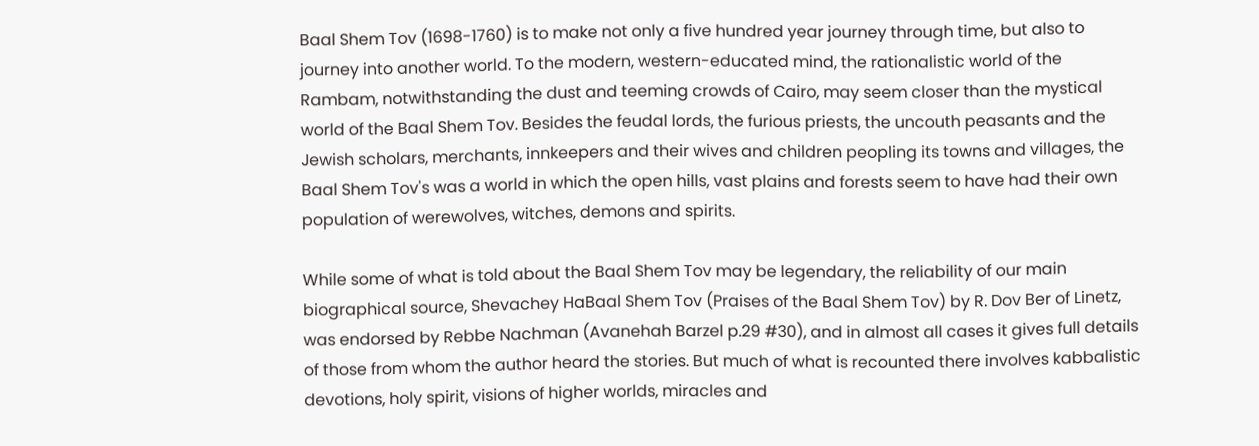Baal Shem Tov (1698-1760) is to make not only a five hundred year journey through time, but also to journey into another world. To the modern, western-educated mind, the rationalistic world of the Rambam, notwithstanding the dust and teeming crowds of Cairo, may seem closer than the mystical world of the Baal Shem Tov. Besides the feudal lords, the furious priests, the uncouth peasants and the Jewish scholars, merchants, innkeepers and their wives and children peopling its towns and villages, the Baal Shem Tov's was a world in which the open hills, vast plains and forests seem to have had their own population of werewolves, witches, demons and spirits.

While some of what is told about the Baal Shem Tov may be legendary, the reliability of our main biographical source, Shevachey HaBaal Shem Tov (Praises of the Baal Shem Tov) by R. Dov Ber of Linetz, was endorsed by Rebbe Nachman (Avanehah Barzel p.29 #30), and in almost all cases it gives full details of those from whom the author heard the stories. But much of what is recounted there involves kabbalistic devotions, holy spirit, visions of higher worlds, miracles and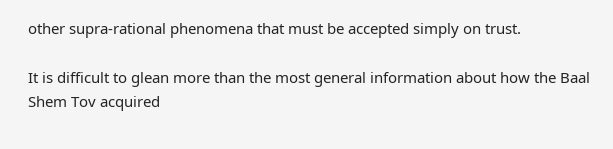other supra-rational phenomena that must be accepted simply on trust.

It is difficult to glean more than the most general information about how the Baal Shem Tov acquired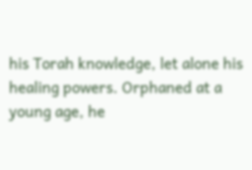his Torah knowledge, let alone his healing powers. Orphaned at a young age, he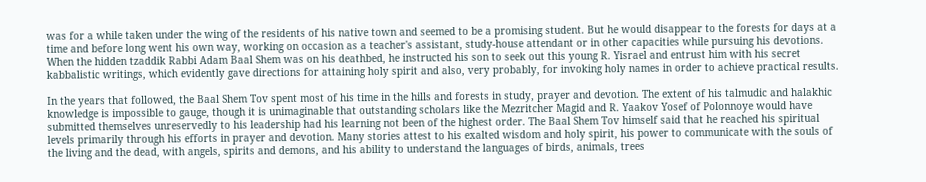was for a while taken under the wing of the residents of his native town and seemed to be a promising student. But he would disappear to the forests for days at a time and before long went his own way, working on occasion as a teacher's assistant, study-house attendant or in other capacities while pursuing his devotions. When the hidden tzaddik Rabbi Adam Baal Shem was on his deathbed, he instructed his son to seek out this young R. Yisrael and entrust him with his secret kabbalistic writings, which evidently gave directions for attaining holy spirit and also, very probably, for invoking holy names in order to achieve practical results.

In the years that followed, the Baal Shem Tov spent most of his time in the hills and forests in study, prayer and devotion. The extent of his talmudic and halakhic knowledge is impossible to gauge, though it is unimaginable that outstanding scholars like the Mezritcher Magid and R. Yaakov Yosef of Polonnoye would have submitted themselves unreservedly to his leadership had his learning not been of the highest order. The Baal Shem Tov himself said that he reached his spiritual levels primarily through his efforts in prayer and devotion. Many stories attest to his exalted wisdom and holy spirit, his power to communicate with the souls of the living and the dead, with angels, spirits and demons, and his ability to understand the languages of birds, animals, trees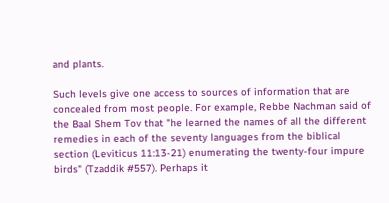and plants.

Such levels give one access to sources of information that are concealed from most people. For example, Rebbe Nachman said of the Baal Shem Tov that "he learned the names of all the different remedies in each of the seventy languages from the biblical section (Leviticus 11:13-21) enumerating the twenty-four impure birds" (Tzaddik #557). Perhaps it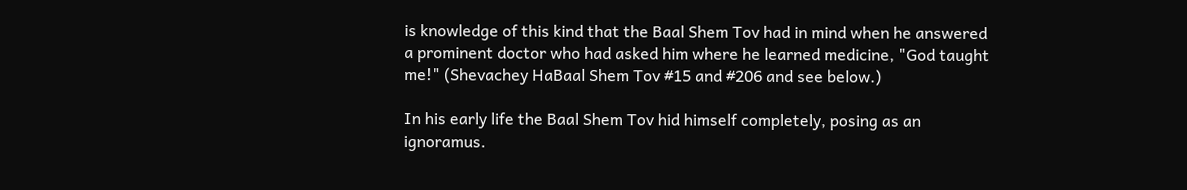is knowledge of this kind that the Baal Shem Tov had in mind when he answered a prominent doctor who had asked him where he learned medicine, "God taught me!" (Shevachey HaBaal Shem Tov #15 and #206 and see below.)

In his early life the Baal Shem Tov hid himself completely, posing as an ignoramus.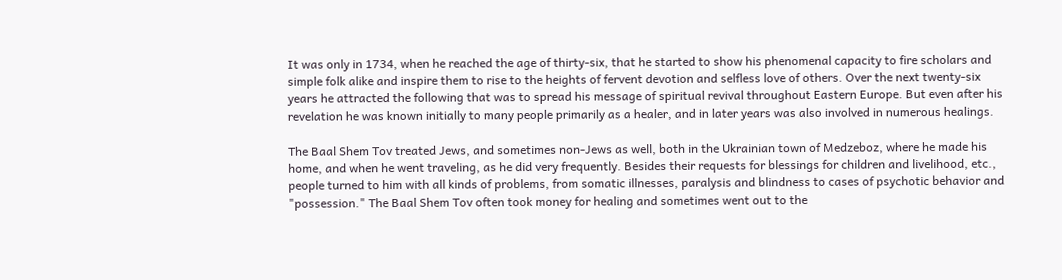It was only in 1734, when he reached the age of thirty-six, that he started to show his phenomenal capacity to fire scholars and simple folk alike and inspire them to rise to the heights of fervent devotion and selfless love of others. Over the next twenty-six years he attracted the following that was to spread his message of spiritual revival throughout Eastern Europe. But even after his revelation he was known initially to many people primarily as a healer, and in later years was also involved in numerous healings.

The Baal Shem Tov treated Jews, and sometimes non-Jews as well, both in the Ukrainian town of Medzeboz, where he made his home, and when he went traveling, as he did very frequently. Besides their requests for blessings for children and livelihood, etc., people turned to him with all kinds of problems, from somatic illnesses, paralysis and blindness to cases of psychotic behavior and "possession." The Baal Shem Tov often took money for healing and sometimes went out to the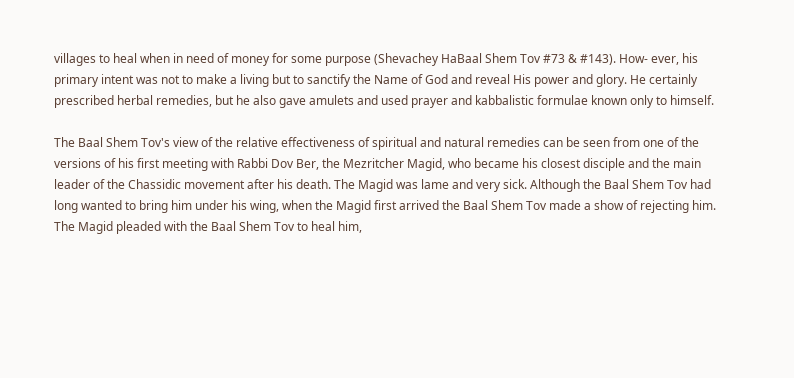villages to heal when in need of money for some purpose (Shevachey HaBaal Shem Tov #73 & #143). How- ever, his primary intent was not to make a living but to sanctify the Name of God and reveal His power and glory. He certainly prescribed herbal remedies, but he also gave amulets and used prayer and kabbalistic formulae known only to himself.

The Baal Shem Tov's view of the relative effectiveness of spiritual and natural remedies can be seen from one of the versions of his first meeting with Rabbi Dov Ber, the Mezritcher Magid, who became his closest disciple and the main leader of the Chassidic movement after his death. The Magid was lame and very sick. Although the Baal Shem Tov had long wanted to bring him under his wing, when the Magid first arrived the Baal Shem Tov made a show of rejecting him. The Magid pleaded with the Baal Shem Tov to heal him,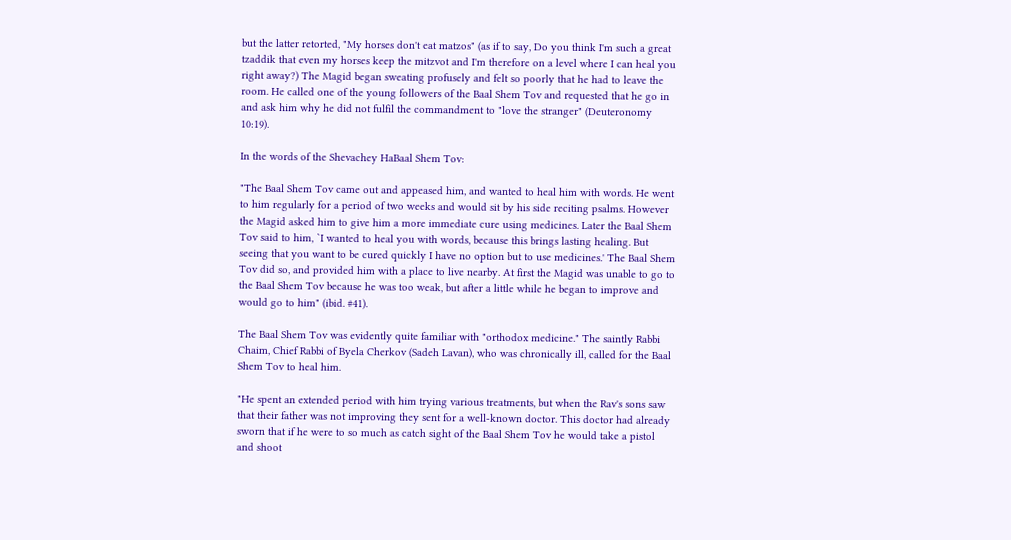but the latter retorted, "My horses don't eat matzos" (as if to say, Do you think I'm such a great tzaddik that even my horses keep the mitzvot and I'm therefore on a level where I can heal you right away?) The Magid began sweating profusely and felt so poorly that he had to leave the room. He called one of the young followers of the Baal Shem Tov and requested that he go in and ask him why he did not fulfil the commandment to "love the stranger" (Deuteronomy 10:19).

In the words of the Shevachey HaBaal Shem Tov:

"The Baal Shem Tov came out and appeased him, and wanted to heal him with words. He went to him regularly for a period of two weeks and would sit by his side reciting psalms. However the Magid asked him to give him a more immediate cure using medicines. Later the Baal Shem Tov said to him, `I wanted to heal you with words, because this brings lasting healing. But seeing that you want to be cured quickly I have no option but to use medicines.' The Baal Shem Tov did so, and provided him with a place to live nearby. At first the Magid was unable to go to the Baal Shem Tov because he was too weak, but after a little while he began to improve and would go to him" (ibid. #41).

The Baal Shem Tov was evidently quite familiar with "orthodox medicine." The saintly Rabbi Chaim, Chief Rabbi of Byela Cherkov (Sadeh Lavan), who was chronically ill, called for the Baal Shem Tov to heal him.

"He spent an extended period with him trying various treatments, but when the Rav's sons saw that their father was not improving they sent for a well-known doctor. This doctor had already sworn that if he were to so much as catch sight of the Baal Shem Tov he would take a pistol and shoot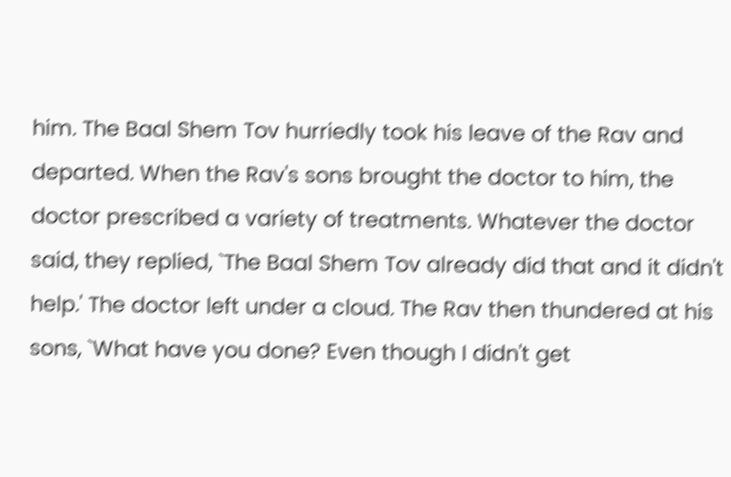him. The Baal Shem Tov hurriedly took his leave of the Rav and departed. When the Rav's sons brought the doctor to him, the doctor prescribed a variety of treatments. Whatever the doctor said, they replied, `The Baal Shem Tov already did that and it didn't help.' The doctor left under a cloud. The Rav then thundered at his sons, `What have you done? Even though I didn't get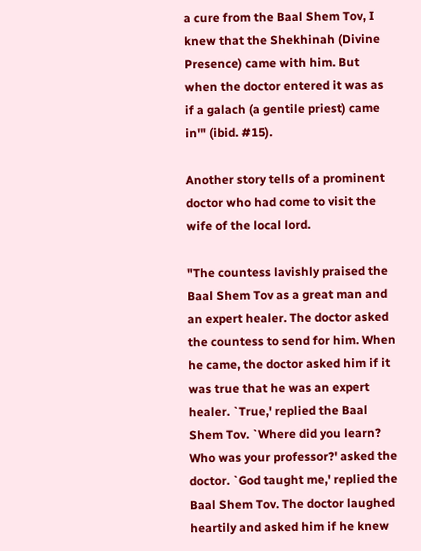a cure from the Baal Shem Tov, I knew that the Shekhinah (Divine Presence) came with him. But when the doctor entered it was as if a galach (a gentile priest) came in'" (ibid. #15).

Another story tells of a prominent doctor who had come to visit the wife of the local lord.

"The countess lavishly praised the Baal Shem Tov as a great man and an expert healer. The doctor asked the countess to send for him. When he came, the doctor asked him if it was true that he was an expert healer. `True,' replied the Baal Shem Tov. `Where did you learn? Who was your professor?' asked the doctor. `God taught me,' replied the Baal Shem Tov. The doctor laughed heartily and asked him if he knew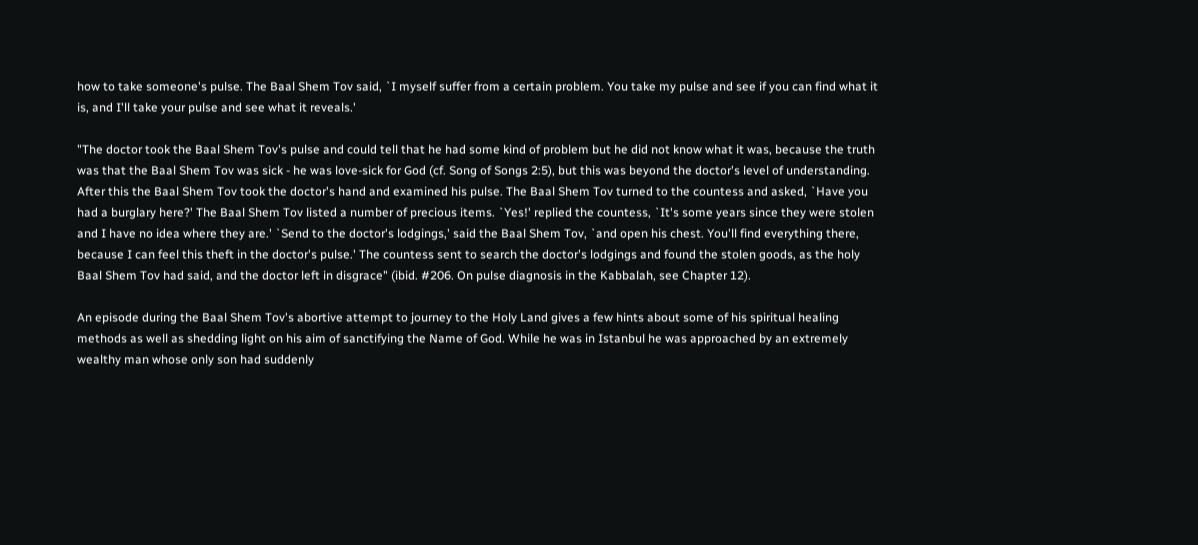how to take someone's pulse. The Baal Shem Tov said, `I myself suffer from a certain problem. You take my pulse and see if you can find what it is, and I'll take your pulse and see what it reveals.'

"The doctor took the Baal Shem Tov's pulse and could tell that he had some kind of problem but he did not know what it was, because the truth was that the Baal Shem Tov was sick - he was love-sick for God (cf. Song of Songs 2:5), but this was beyond the doctor's level of understanding. After this the Baal Shem Tov took the doctor's hand and examined his pulse. The Baal Shem Tov turned to the countess and asked, `Have you had a burglary here?' The Baal Shem Tov listed a number of precious items. `Yes!' replied the countess, `It's some years since they were stolen and I have no idea where they are.' `Send to the doctor's lodgings,' said the Baal Shem Tov, `and open his chest. You'll find everything there, because I can feel this theft in the doctor's pulse.' The countess sent to search the doctor's lodgings and found the stolen goods, as the holy Baal Shem Tov had said, and the doctor left in disgrace" (ibid. #206. On pulse diagnosis in the Kabbalah, see Chapter 12).

An episode during the Baal Shem Tov's abortive attempt to journey to the Holy Land gives a few hints about some of his spiritual healing methods as well as shedding light on his aim of sanctifying the Name of God. While he was in Istanbul he was approached by an extremely wealthy man whose only son had suddenly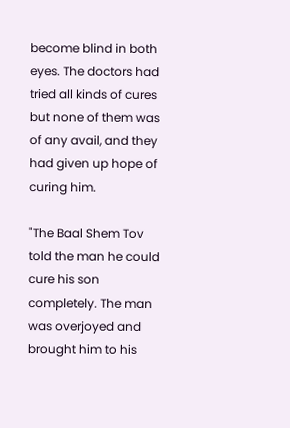become blind in both eyes. The doctors had tried all kinds of cures but none of them was of any avail, and they had given up hope of curing him.

"The Baal Shem Tov told the man he could cure his son completely. The man was overjoyed and brought him to his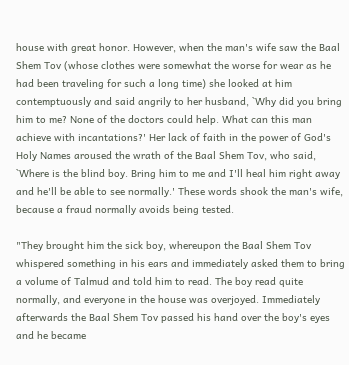house with great honor. However, when the man's wife saw the Baal Shem Tov (whose clothes were somewhat the worse for wear as he had been traveling for such a long time) she looked at him contemptuously and said angrily to her husband, `Why did you bring him to me? None of the doctors could help. What can this man achieve with incantations?' Her lack of faith in the power of God's Holy Names aroused the wrath of the Baal Shem Tov, who said, `Where is the blind boy. Bring him to me and I'll heal him right away and he'll be able to see normally.' These words shook the man's wife, because a fraud normally avoids being tested.

"They brought him the sick boy, whereupon the Baal Shem Tov whispered something in his ears and immediately asked them to bring a volume of Talmud and told him to read. The boy read quite normally, and everyone in the house was overjoyed. Immediately afterwards the Baal Shem Tov passed his hand over the boy's eyes and he became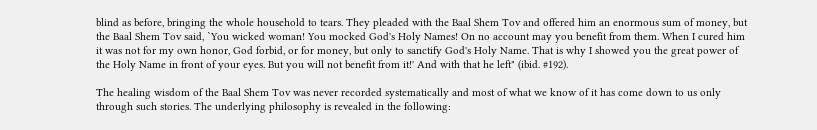blind as before, bringing the whole household to tears. They pleaded with the Baal Shem Tov and offered him an enormous sum of money, but the Baal Shem Tov said, `You wicked woman! You mocked God's Holy Names! On no account may you benefit from them. When I cured him it was not for my own honor, God forbid, or for money, but only to sanctify God's Holy Name. That is why I showed you the great power of the Holy Name in front of your eyes. But you will not benefit from it!' And with that he left" (ibid. #192).

The healing wisdom of the Baal Shem Tov was never recorded systematically and most of what we know of it has come down to us only through such stories. The underlying philosophy is revealed in the following: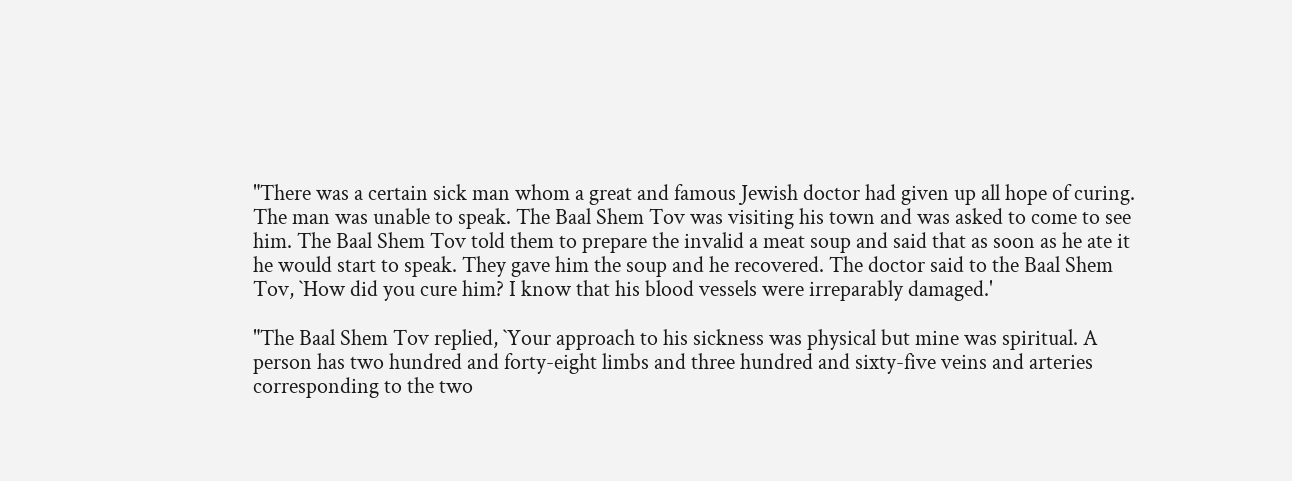"There was a certain sick man whom a great and famous Jewish doctor had given up all hope of curing. The man was unable to speak. The Baal Shem Tov was visiting his town and was asked to come to see him. The Baal Shem Tov told them to prepare the invalid a meat soup and said that as soon as he ate it he would start to speak. They gave him the soup and he recovered. The doctor said to the Baal Shem Tov, `How did you cure him? I know that his blood vessels were irreparably damaged.'

"The Baal Shem Tov replied, `Your approach to his sickness was physical but mine was spiritual. A person has two hundred and forty-eight limbs and three hundred and sixty-five veins and arteries corresponding to the two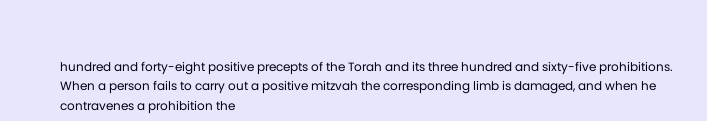hundred and forty-eight positive precepts of the Torah and its three hundred and sixty-five prohibitions. When a person fails to carry out a positive mitzvah the corresponding limb is damaged, and when he contravenes a prohibition the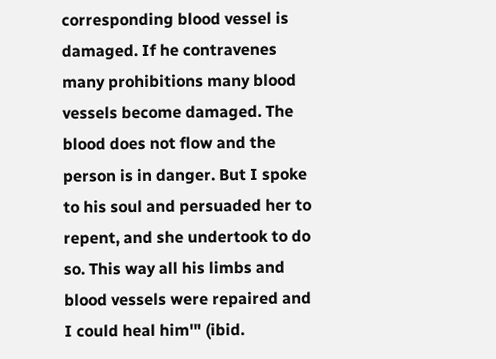corresponding blood vessel is damaged. If he contravenes many prohibitions many blood vessels become damaged. The blood does not flow and the person is in danger. But I spoke to his soul and persuaded her to repent, and she undertook to do so. This way all his limbs and blood vessels were repaired and I could heal him'" (ibid.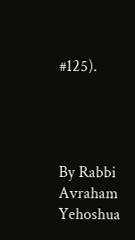#125).




By Rabbi Avraham Yehoshua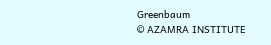Greenbaum
© AZAMRA INSTITUTE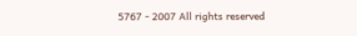5767 - 2007 All rights reserved